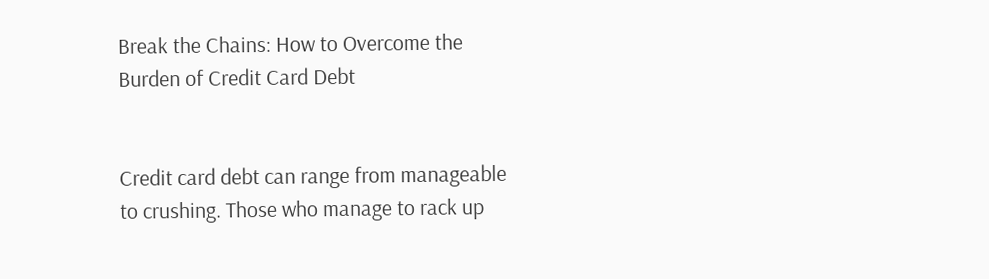Break the Chains: How to Overcome the Burden of Credit Card Debt


Credit card debt can range from manageable to crushing. Those who manage to rack up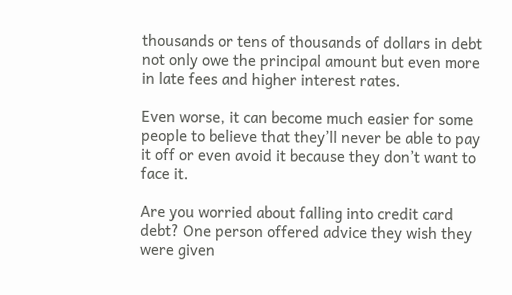thousands or tens of thousands of dollars in debt not only owe the principal amount but even more in late fees and higher interest rates.

Even worse, it can become much easier for some people to believe that they’ll never be able to pay it off or even avoid it because they don’t want to face it.

Are you worried about falling into credit card debt? One person offered advice they wish they were given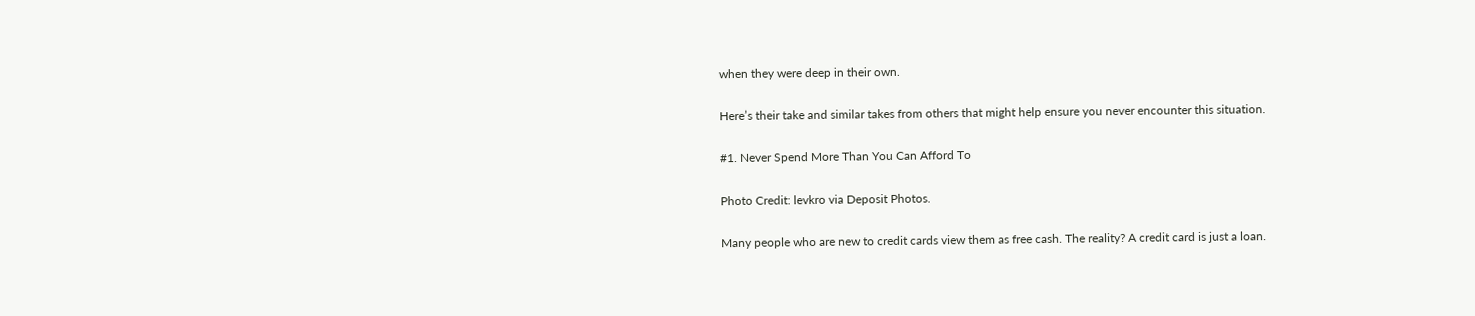when they were deep in their own.

Here’s their take and similar takes from others that might help ensure you never encounter this situation.

#1. Never Spend More Than You Can Afford To

Photo Credit: levkro via Deposit Photos.

Many people who are new to credit cards view them as free cash. The reality? A credit card is just a loan.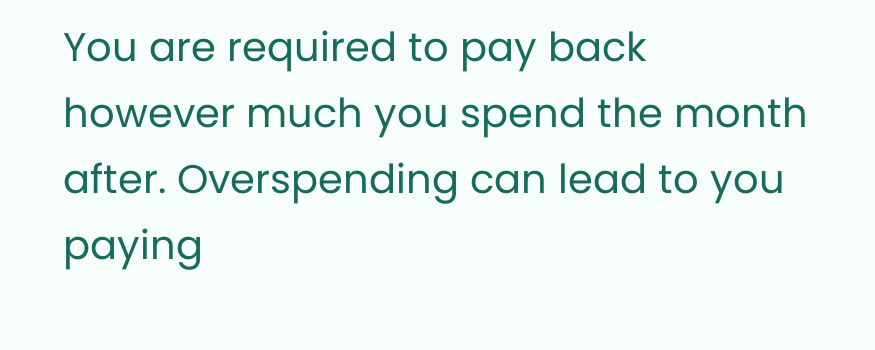You are required to pay back however much you spend the month after. Overspending can lead to you paying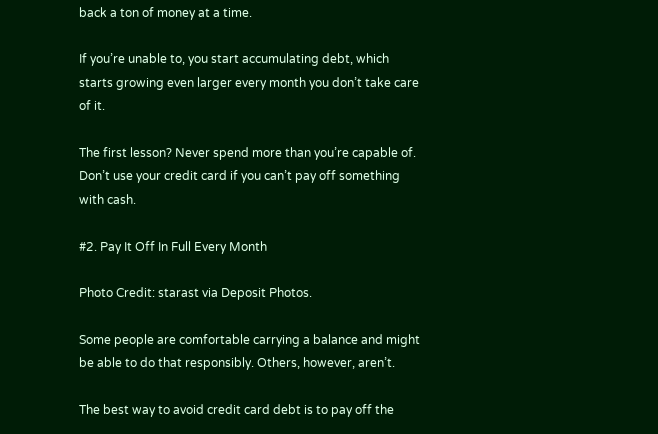back a ton of money at a time.

If you’re unable to, you start accumulating debt, which starts growing even larger every month you don’t take care of it.

The first lesson? Never spend more than you’re capable of. Don’t use your credit card if you can’t pay off something with cash.

#2. Pay It Off In Full Every Month

Photo Credit: starast via Deposit Photos.

Some people are comfortable carrying a balance and might be able to do that responsibly. Others, however, aren’t.

The best way to avoid credit card debt is to pay off the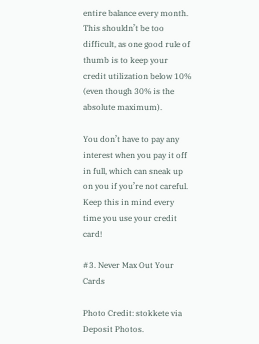entire balance every month. This shouldn’t be too difficult, as one good rule of thumb is to keep your credit utilization below 10% (even though 30% is the absolute maximum).

You don’t have to pay any interest when you pay it off in full, which can sneak up on you if you’re not careful. Keep this in mind every time you use your credit card!

#3. Never Max Out Your Cards

Photo Credit: stokkete via Deposit Photos.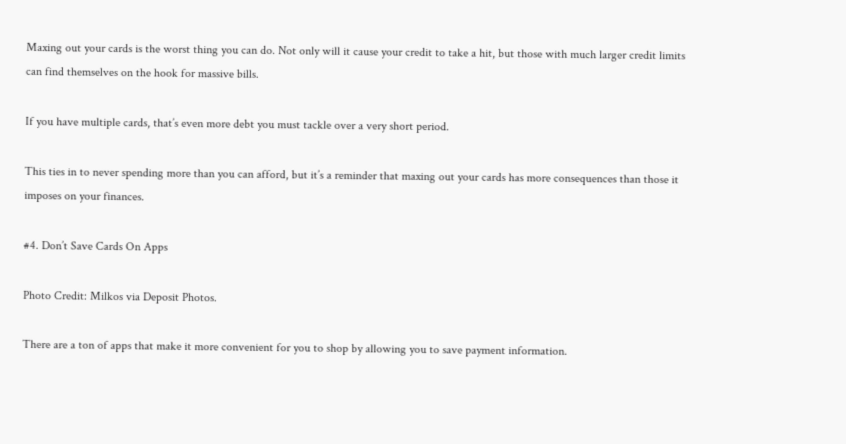Maxing out your cards is the worst thing you can do. Not only will it cause your credit to take a hit, but those with much larger credit limits can find themselves on the hook for massive bills.

If you have multiple cards, that’s even more debt you must tackle over a very short period.

This ties in to never spending more than you can afford, but it’s a reminder that maxing out your cards has more consequences than those it imposes on your finances.

#4. Don’t Save Cards On Apps

Photo Credit: Milkos via Deposit Photos.

There are a ton of apps that make it more convenient for you to shop by allowing you to save payment information.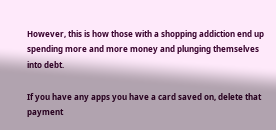However, this is how those with a shopping addiction end up spending more and more money and plunging themselves into debt.

If you have any apps you have a card saved on, delete that payment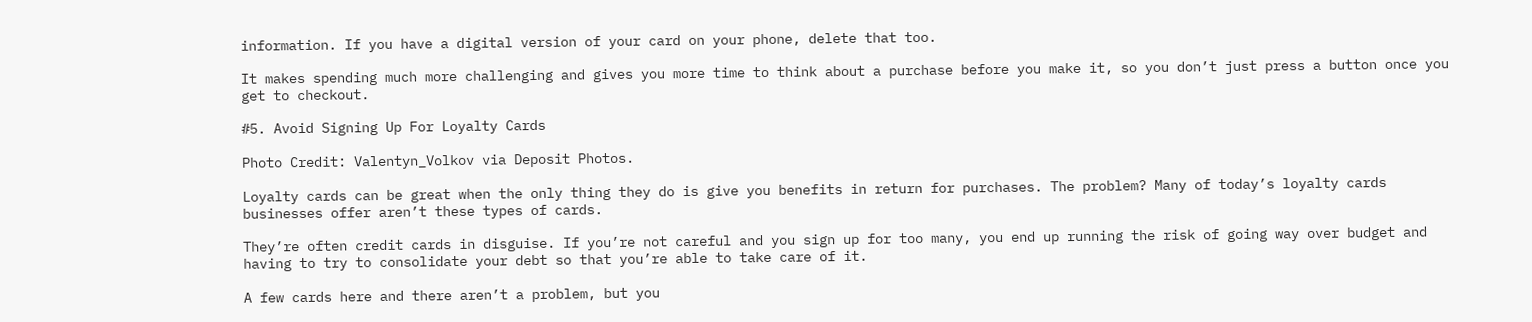information. If you have a digital version of your card on your phone, delete that too.

It makes spending much more challenging and gives you more time to think about a purchase before you make it, so you don’t just press a button once you get to checkout.

#5. Avoid Signing Up For Loyalty Cards

Photo Credit: Valentyn_Volkov via Deposit Photos.

Loyalty cards can be great when the only thing they do is give you benefits in return for purchases. The problem? Many of today’s loyalty cards businesses offer aren’t these types of cards.

They’re often credit cards in disguise. If you’re not careful and you sign up for too many, you end up running the risk of going way over budget and having to try to consolidate your debt so that you’re able to take care of it.

A few cards here and there aren’t a problem, but you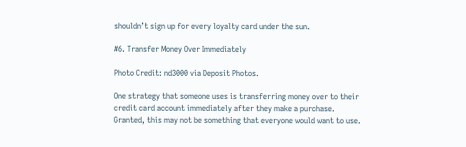shouldn’t sign up for every loyalty card under the sun.

#6. Transfer Money Over Immediately

Photo Credit: nd3000 via Deposit Photos.

One strategy that someone uses is transferring money over to their credit card account immediately after they make a purchase. Granted, this may not be something that everyone would want to use.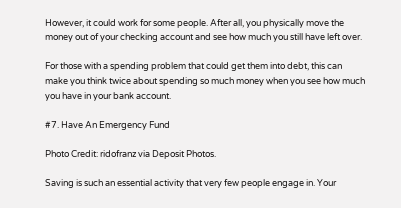However, it could work for some people. After all, you physically move the money out of your checking account and see how much you still have left over.

For those with a spending problem that could get them into debt, this can make you think twice about spending so much money when you see how much you have in your bank account.

#7. Have An Emergency Fund

Photo Credit: ridofranz via Deposit Photos.

Saving is such an essential activity that very few people engage in. Your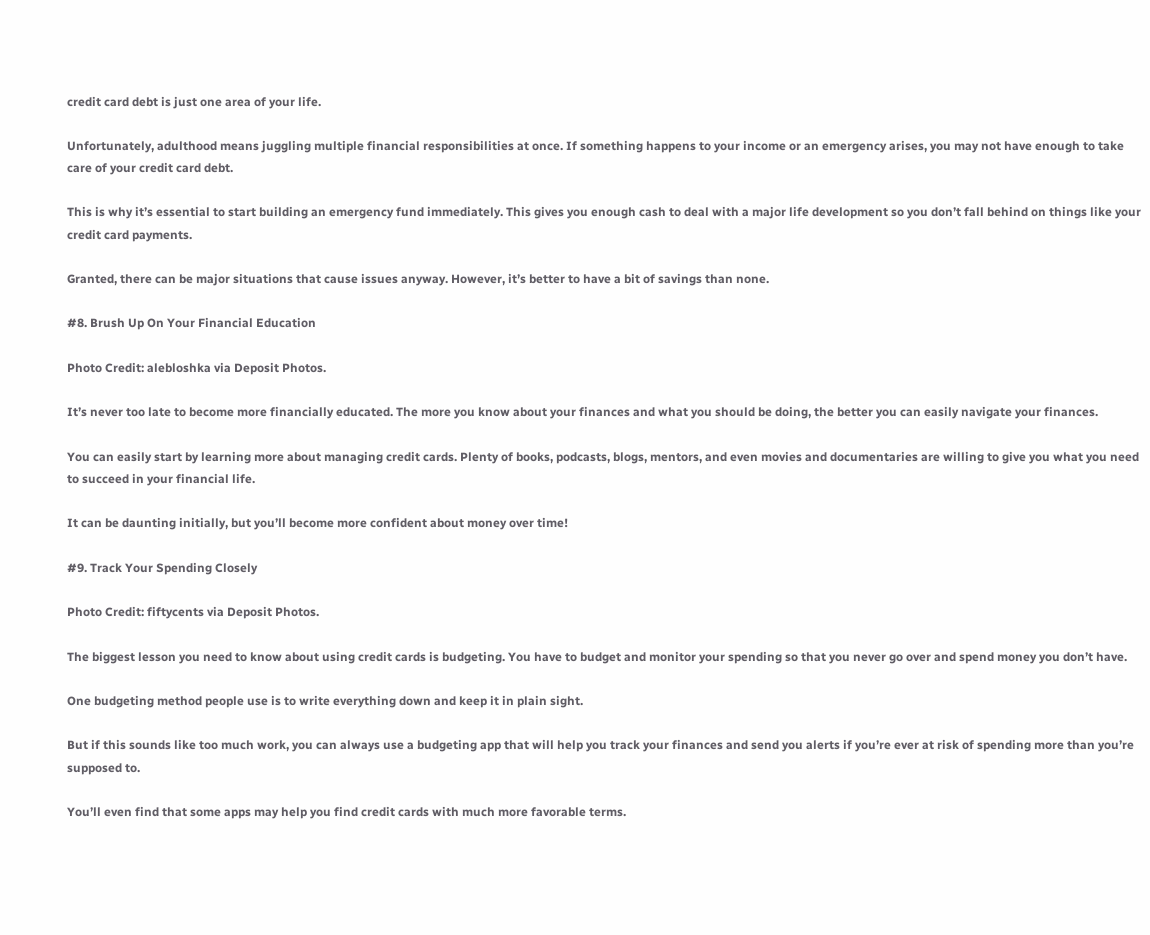credit card debt is just one area of your life.

Unfortunately, adulthood means juggling multiple financial responsibilities at once. If something happens to your income or an emergency arises, you may not have enough to take care of your credit card debt.

This is why it’s essential to start building an emergency fund immediately. This gives you enough cash to deal with a major life development so you don’t fall behind on things like your credit card payments.

Granted, there can be major situations that cause issues anyway. However, it’s better to have a bit of savings than none.

#8. Brush Up On Your Financial Education

Photo Credit: alebloshka via Deposit Photos.

It’s never too late to become more financially educated. The more you know about your finances and what you should be doing, the better you can easily navigate your finances.

You can easily start by learning more about managing credit cards. Plenty of books, podcasts, blogs, mentors, and even movies and documentaries are willing to give you what you need to succeed in your financial life.

It can be daunting initially, but you’ll become more confident about money over time!

#9. Track Your Spending Closely

Photo Credit: fiftycents via Deposit Photos.

The biggest lesson you need to know about using credit cards is budgeting. You have to budget and monitor your spending so that you never go over and spend money you don’t have.

One budgeting method people use is to write everything down and keep it in plain sight.

But if this sounds like too much work, you can always use a budgeting app that will help you track your finances and send you alerts if you’re ever at risk of spending more than you’re supposed to.

You’ll even find that some apps may help you find credit cards with much more favorable terms.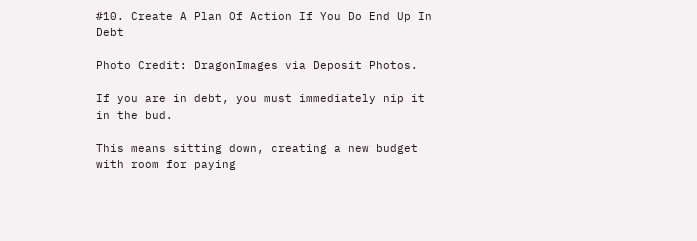#10. Create A Plan Of Action If You Do End Up In Debt

Photo Credit: DragonImages via Deposit Photos.

If you are in debt, you must immediately nip it in the bud.

This means sitting down, creating a new budget with room for paying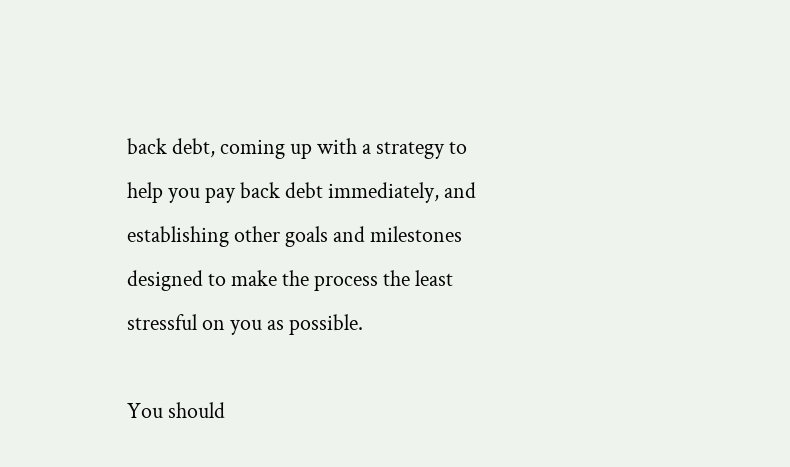back debt, coming up with a strategy to help you pay back debt immediately, and establishing other goals and milestones designed to make the process the least stressful on you as possible.

You should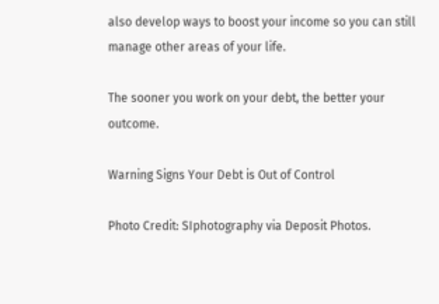also develop ways to boost your income so you can still manage other areas of your life.

The sooner you work on your debt, the better your outcome.

Warning Signs Your Debt is Out of Control

Photo Credit: SIphotography via Deposit Photos.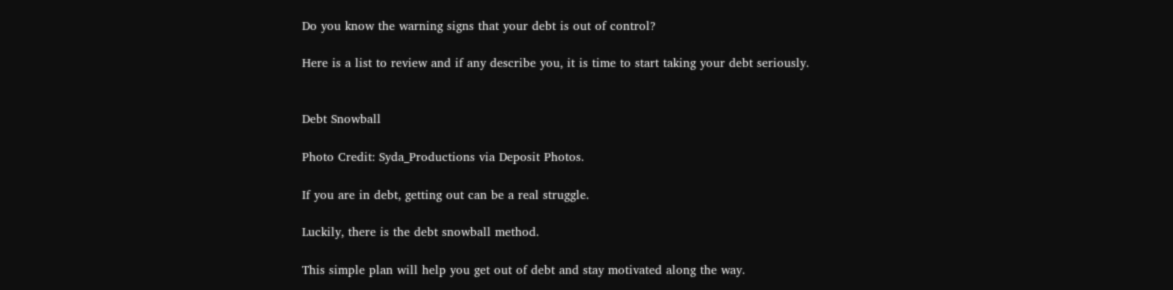Do you know the warning signs that your debt is out of control?

Here is a list to review and if any describe you, it is time to start taking your debt seriously.


Debt Snowball

Photo Credit: Syda_Productions via Deposit Photos.

If you are in debt, getting out can be a real struggle.

Luckily, there is the debt snowball method.

This simple plan will help you get out of debt and stay motivated along the way.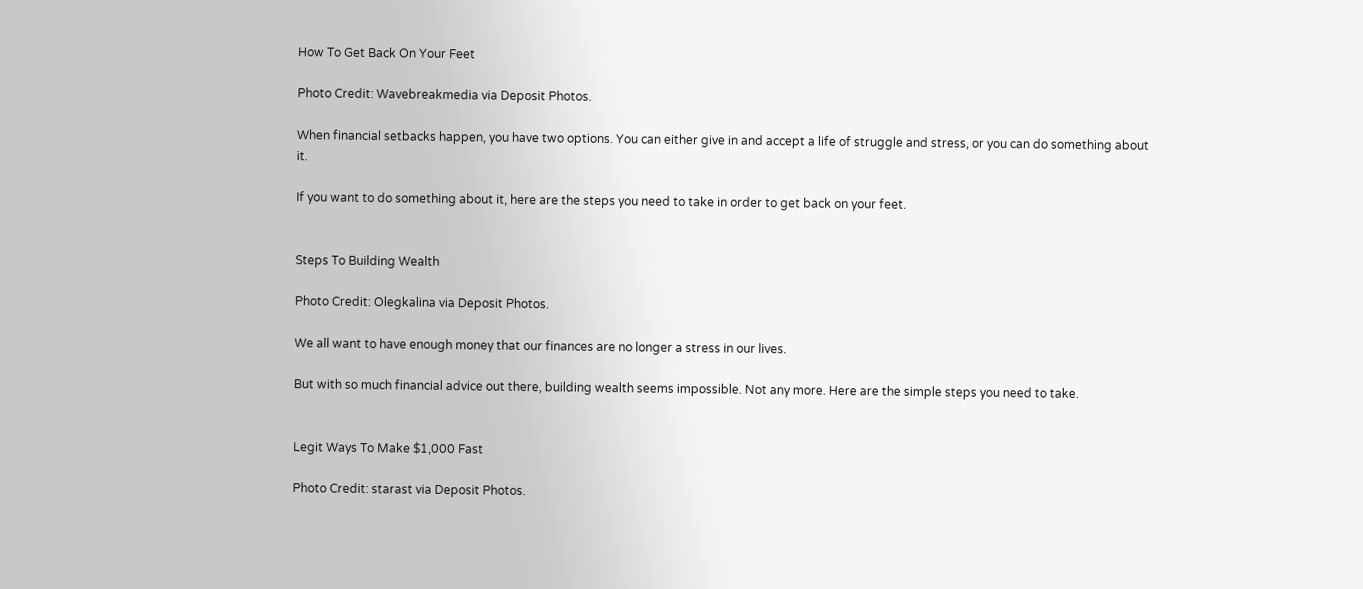How To Get Back On Your Feet

Photo Credit: Wavebreakmedia via Deposit Photos.

When financial setbacks happen, you have two options. You can either give in and accept a life of struggle and stress, or you can do something about it.

If you want to do something about it, here are the steps you need to take in order to get back on your feet.


Steps To Building Wealth

Photo Credit: Olegkalina via Deposit Photos.

We all want to have enough money that our finances are no longer a stress in our lives.

But with so much financial advice out there, building wealth seems impossible. Not any more. Here are the simple steps you need to take.


Legit Ways To Make $1,000 Fast

Photo Credit: starast via Deposit Photos.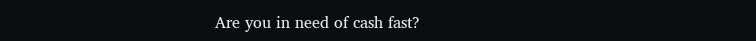Are you in need of cash fast?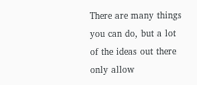There are many things you can do, but a lot of the ideas out there only allow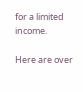for a limited income.

Here are over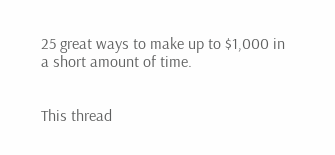25 great ways to make up to $1,000 in a short amount of time.


This thread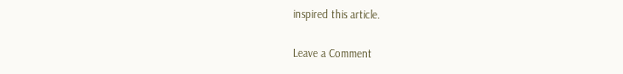inspired this article.

Leave a Comment